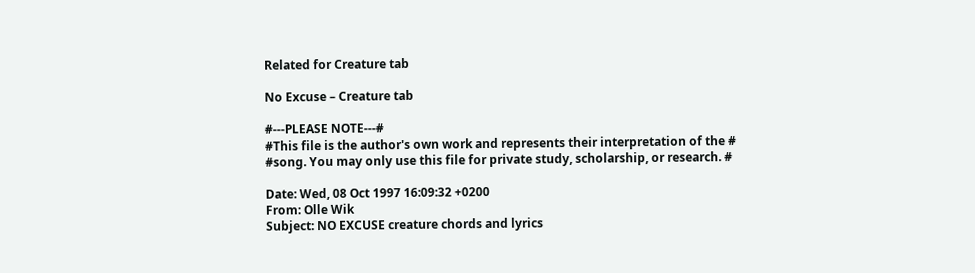Related for Creature tab

No Excuse – Creature tab

#---PLEASE NOTE---#
#This file is the author's own work and represents their interpretation of the #
#song. You may only use this file for private study, scholarship, or research. #

Date: Wed, 08 Oct 1997 16:09:32 +0200
From: Olle Wik
Subject: NO EXCUSE creature chords and lyrics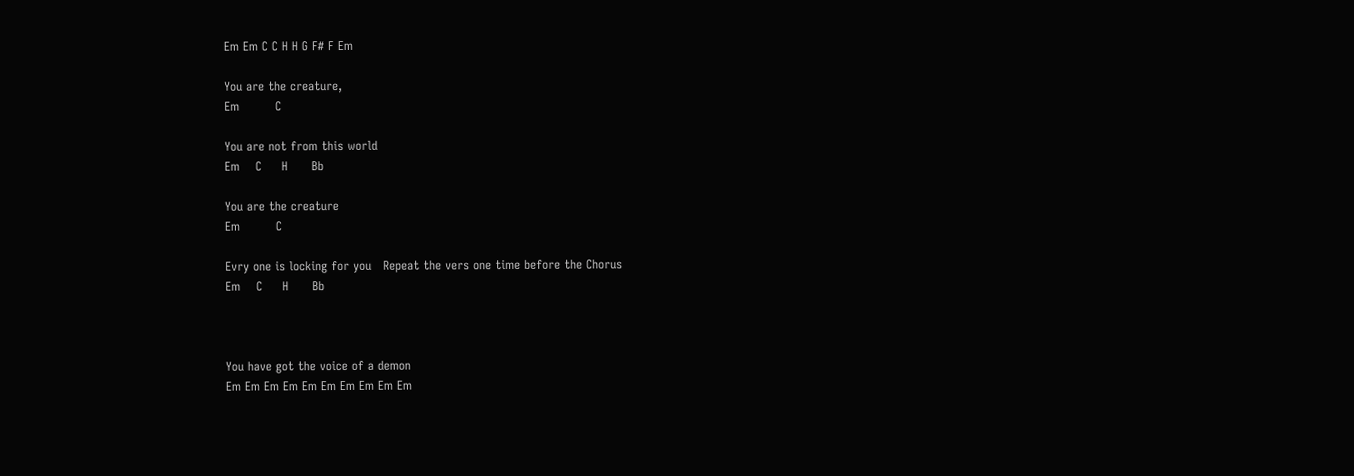Em Em C C H H G F# F Em

You are the creature,
Em         C

You are not from this world
Em    C     H      Bb

You are the creature
Em         C

Evry one is locking for you   Repeat the vers one time before the Chorus
Em    C     H      Bb



You have got the voice of a demon
Em Em Em Em Em Em Em Em Em Em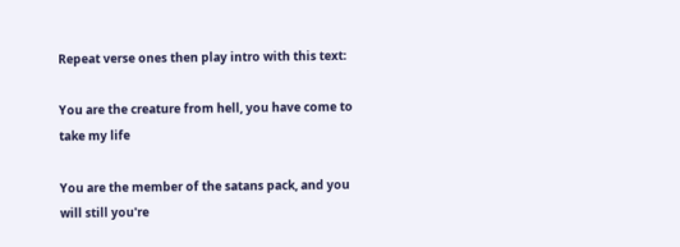Repeat verse ones then play intro with this text:

You are the creature from hell, you have come to take my life

You are the member of the satans pack, and you will still you're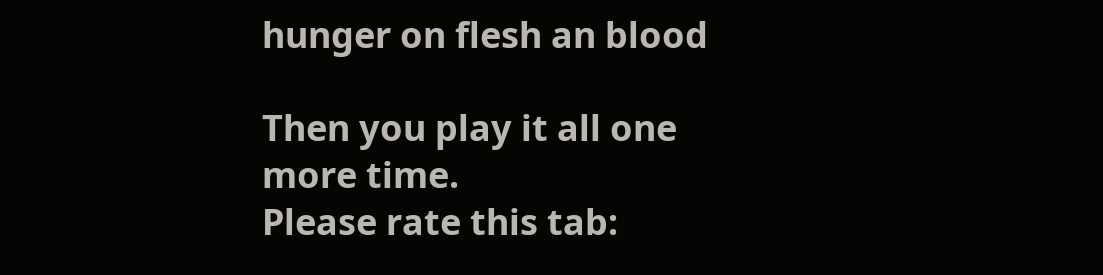hunger on flesh an blood

Then you play it all one more time.
Please rate this tab: